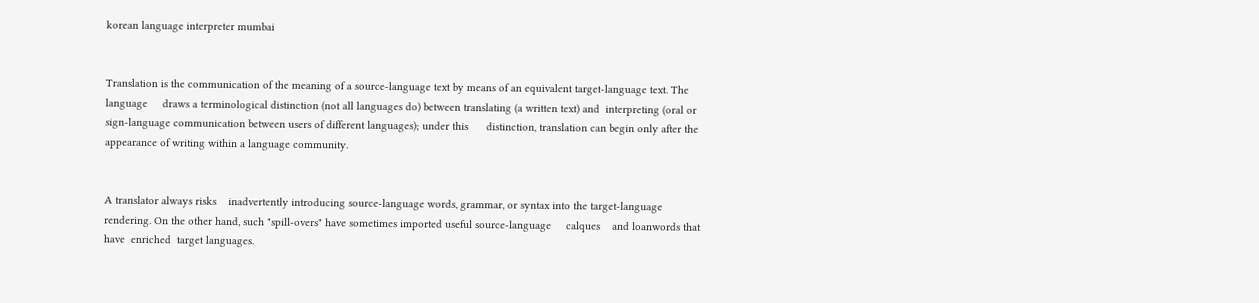korean language interpreter mumbai


Translation is the communication of the meaning of a source-language text by means of an equivalent target-language text. The language     draws a terminological distinction (not all languages do) between translating (a written text) and  interpreting (oral or sign-language communication between users of different languages); under this      distinction, translation can begin only after the appearance of writing within a language community.


A translator always risks    inadvertently introducing source-language words, grammar, or syntax into the target-language  rendering. On the other hand, such "spill-overs" have sometimes imported useful source-language     calques    and loanwords that        have  enriched  target languages.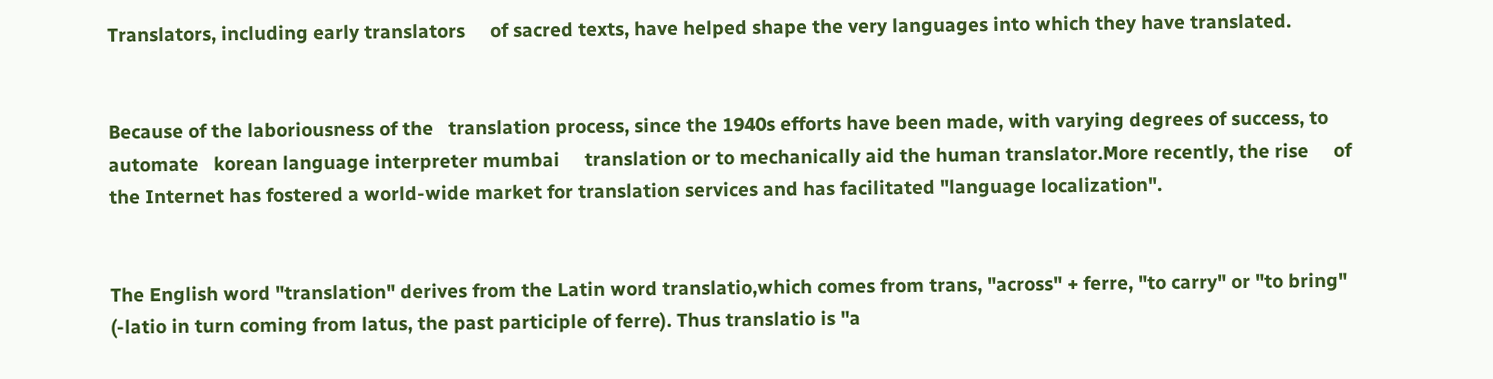Translators, including early translators     of sacred texts, have helped shape the very languages into which they have translated.


Because of the laboriousness of the   translation process, since the 1940s efforts have been made, with varying degrees of success, to  automate   korean language interpreter mumbai     translation or to mechanically aid the human translator.More recently, the rise     of the Internet has fostered a world-wide market for translation services and has facilitated "language localization".


The English word "translation" derives from the Latin word translatio,which comes from trans, "across" + ferre, "to carry" or "to bring" (-latio in turn coming from latus, the past participle of ferre). Thus translatio is "a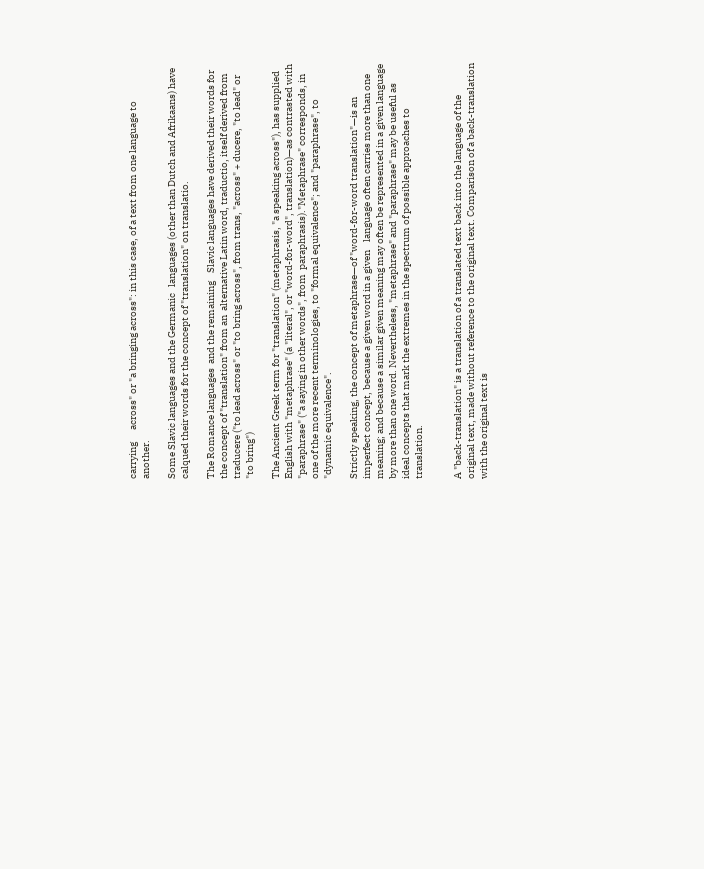carrying      across" or "a bringing across": in this case, of a text from one language to another.

Some Slavic languages and the Germanic   languages (other than Dutch and Afrikaans) have calqued their words for the concept of "translation" on translatio.

The Romance languages  and the remaining    Slavic languages have derived their words for the concept of "translation" from an  alternative Latin word, traductio, itself derived from traducere ("to lead across" or "to bring across", from trans, "across" + ducere, "to lead" or "to bring")

The Ancient Greek term for "translation" (metaphrasis, "a speaking across"), has supplied English with "metaphrase" (a "literal", or "word-for-word", translation)—as contrasted with "paraphrase" ("a saying in other words", from  paraphrasis)."Metaphrase" corresponds, in one of the more recent terminologies, to "formal equivalence"; and "paraphrase", to "dynamic equivalence".

Strictly speaking, the concept of metaphrase—of "word-for-word translation"—is an imperfect concept, because a given word in a given    language often carries more than one meaning; and because a similar given meaning may often be represented in a given language by more than one word. Nevertheless, "metaphrase" and "paraphrase" may be useful as ideal concepts that mark the extremes in the spectrum of possible approaches to translation.


A "back-translation" is a translation of a translated text back into the language of the original text, made without reference to the original text. Comparison of a back-translation with the original text is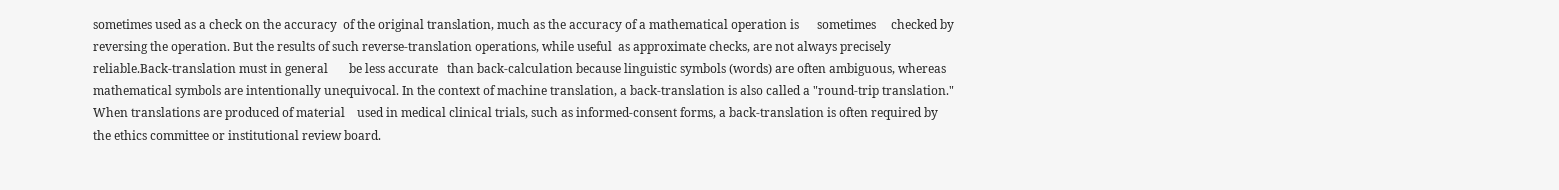sometimes used as a check on the accuracy  of the original translation, much as the accuracy of a mathematical operation is      sometimes     checked by reversing the operation. But the results of such reverse-translation operations, while useful  as approximate checks, are not always precisely reliable.Back-translation must in general       be less accurate   than back-calculation because linguistic symbols (words) are often ambiguous, whereas mathematical symbols are intentionally unequivocal. In the context of machine translation, a back-translation is also called a "round-trip translation." When translations are produced of material    used in medical clinical trials, such as informed-consent forms, a back-translation is often required by the ethics committee or institutional review board.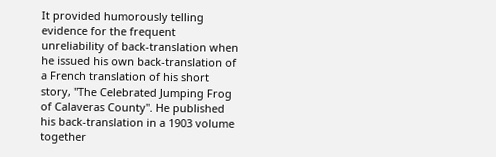It provided humorously telling evidence for the frequent unreliability of back-translation when he issued his own back-translation of a French translation of his short story, "The Celebrated Jumping Frog of Calaveras County". He published his back-translation in a 1903 volume together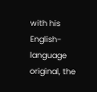with his English-language original, the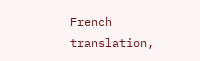French    translation,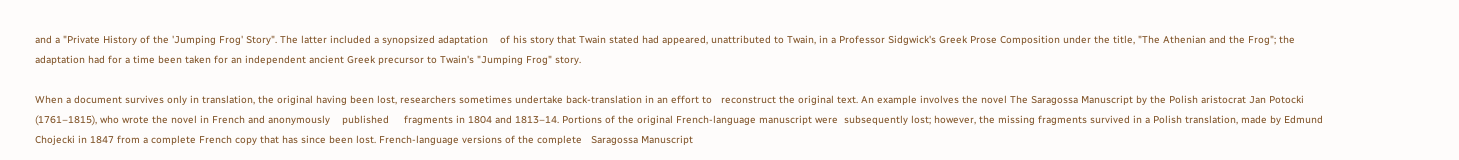and a "Private History of the 'Jumping Frog' Story". The latter included a synopsized adaptation    of his story that Twain stated had appeared, unattributed to Twain, in a Professor Sidgwick's Greek Prose Composition under the title, "The Athenian and the Frog"; the adaptation had for a time been taken for an independent ancient Greek precursor to Twain's "Jumping Frog" story.

When a document survives only in translation, the original having been lost, researchers sometimes undertake back-translation in an effort to   reconstruct the original text. An example involves the novel The Saragossa Manuscript by the Polish aristocrat Jan Potocki (1761–1815), who wrote the novel in French and anonymously    published     fragments in 1804 and 1813–14. Portions of the original French-language manuscript were  subsequently lost; however, the missing fragments survived in a Polish translation, made by Edmund Chojecki in 1847 from a complete French copy that has since been lost. French-language versions of the complete   Saragossa Manuscript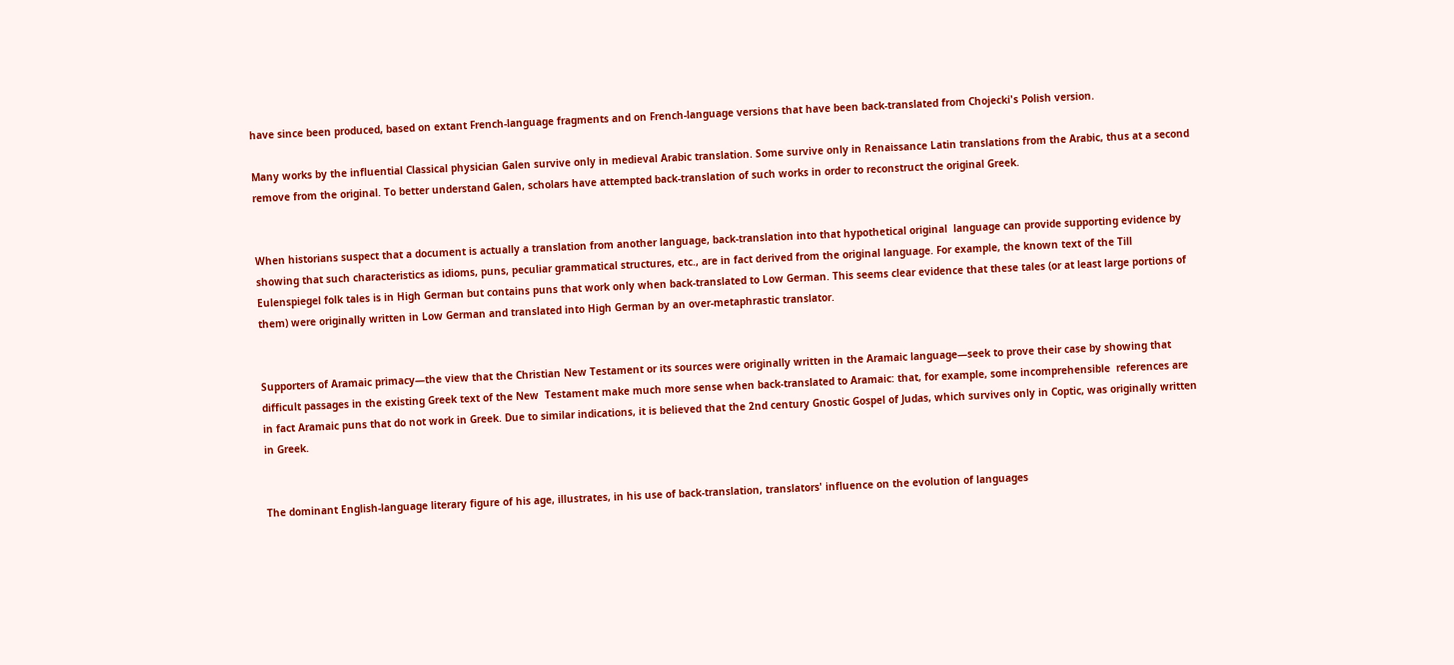have since been produced, based on extant French-language fragments and on French-language versions that have been back-translated from Chojecki's Polish version.

Many works by the influential Classical physician Galen survive only in medieval Arabic translation. Some survive only in Renaissance Latin translations from the Arabic, thus at a second remove from the original. To better understand Galen, scholars have attempted back-translation of such works in order to reconstruct the original Greek.


When historians suspect that a document is actually a translation from another language, back-translation into that hypothetical original  language can provide supporting evidence by showing that such characteristics as idioms, puns, peculiar grammatical structures, etc., are in fact derived from the original language. For example, the known text of the Till Eulenspiegel folk tales is in High German but contains puns that work only when back-translated to Low German. This seems clear evidence that these tales (or at least large portions of them) were originally written in Low German and translated into High German by an over-metaphrastic translator.


Supporters of Aramaic primacy—the view that the Christian New Testament or its sources were originally written in the Aramaic language—seek to prove their case by showing that difficult passages in the existing Greek text of the New  Testament make much more sense when back-translated to Aramaic: that, for example, some incomprehensible  references are in fact Aramaic puns that do not work in Greek. Due to similar indications, it is believed that the 2nd century Gnostic Gospel of Judas, which survives only in Coptic, was originally written in Greek.


The dominant English-language literary figure of his age, illustrates, in his use of back-translation, translators' influence on the evolution of languages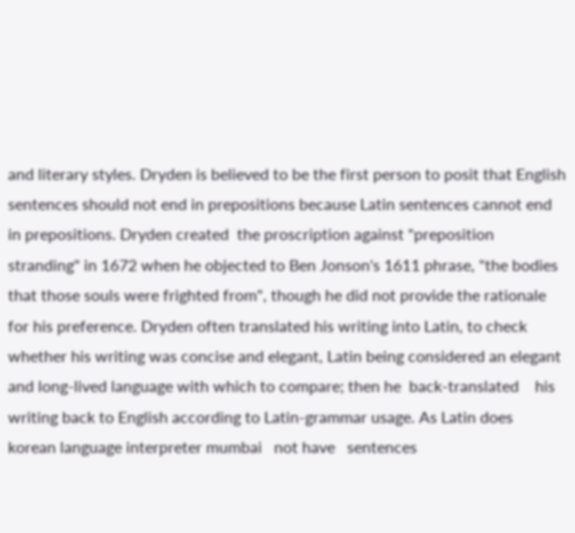and literary styles. Dryden is believed to be the first person to posit that English sentences should not end in prepositions because Latin sentences cannot end in prepositions. Dryden created  the proscription against "preposition stranding" in 1672 when he objected to Ben Jonson's 1611 phrase, "the bodies that those souls were frighted from", though he did not provide the rationale for his preference. Dryden often translated his writing into Latin, to check whether his writing was concise and elegant, Latin being considered an elegant and long-lived language with which to compare; then he  back-translated    his writing back to English according to Latin-grammar usage. As Latin does   korean language interpreter mumbai   not have   sentences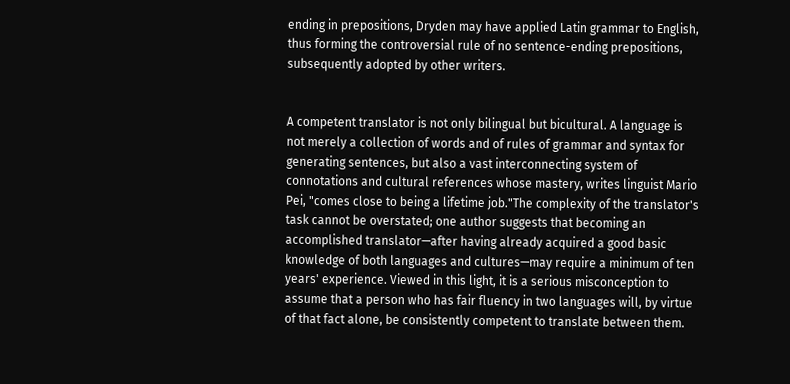ending in prepositions, Dryden may have applied Latin grammar to English, thus forming the controversial rule of no sentence-ending prepositions, subsequently adopted by other writers.


A competent translator is not only bilingual but bicultural. A language is not merely a collection of words and of rules of grammar and syntax for generating sentences, but also a vast interconnecting system of connotations and cultural references whose mastery, writes linguist Mario Pei, "comes close to being a lifetime job."The complexity of the translator's task cannot be overstated; one author suggests that becoming an accomplished translator—after having already acquired a good basic knowledge of both languages and cultures—may require a minimum of ten years' experience. Viewed in this light, it is a serious misconception to assume that a person who has fair fluency in two languages will, by virtue of that fact alone, be consistently competent to translate between them.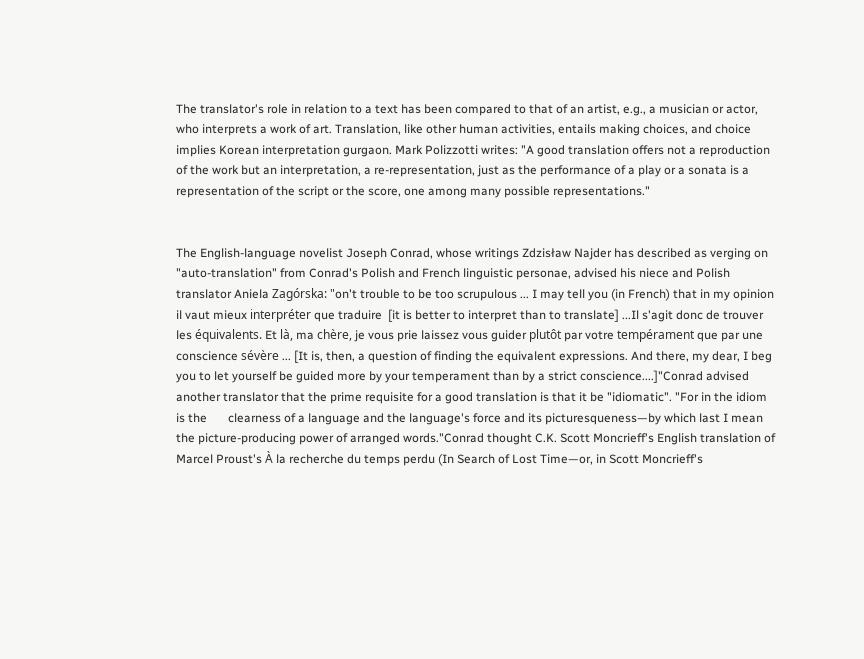The translator's role in relation to a text has been compared to that of an artist, e.g., a musician or actor, who interprets a work of art. Translation, like other human activities, entails making choices, and choice implies Korean interpretation gurgaon. Mark Polizzotti writes: "A good translation offers not a reproduction of the work but an interpretation, a re-representation, just as the performance of a play or a sonata is a representation of the script or the score, one among many possible representations."


The English-language novelist Joseph Conrad, whose writings Zdzisław Najder has described as verging on "auto-translation" from Conrad's Polish and French linguistic personae, advised his niece and Polish translator Aniela Zagórska: "on't trouble to be too scrupulous ... I may tell you (in French) that in my opinion il vaut mieux interpréter que traduire  [it is better to interpret than to translate] ...Il s'agit donc de trouver les équivalents. Et là, ma chère, je vous prie laissez vous guider plutôt par votre tempérament que par une conscience sévère ... [It is, then, a question of finding the equivalent expressions. And there, my dear, I beg you to let yourself be guided more by your temperament than by a strict conscience....]"Conrad advised     another translator that the prime requisite for a good translation is that it be "idiomatic". "For in the idiom is the       clearness of a language and the language's force and its picturesqueness—by which last I mean the picture-producing power of arranged words."Conrad thought C.K. Scott Moncrieff's English translation of Marcel Proust's À la recherche du temps perdu (In Search of Lost Time—or, in Scott Moncrieff's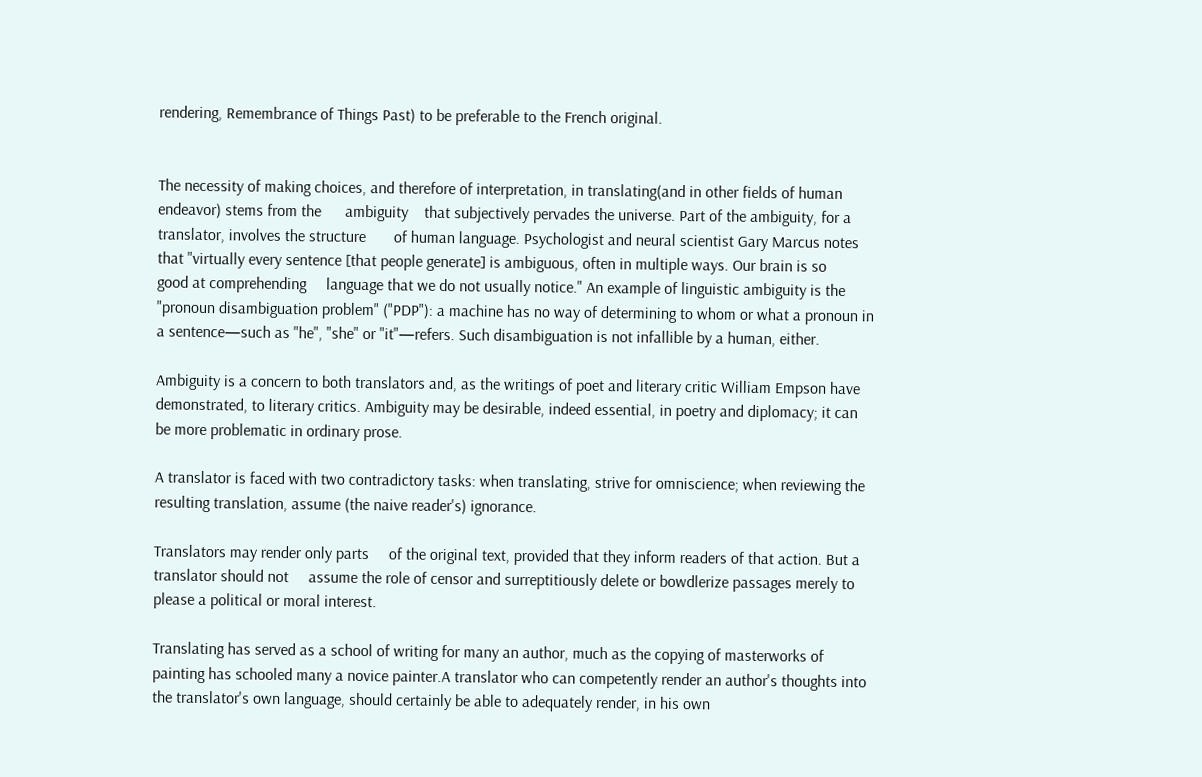rendering, Remembrance of Things Past) to be preferable to the French original.


The necessity of making choices, and therefore of interpretation, in translating(and in other fields of human endeavor) stems from the      ambiguity    that subjectively pervades the universe. Part of the ambiguity, for a translator, involves the structure       of human language. Psychologist and neural scientist Gary Marcus notes that "virtually every sentence [that people generate] is ambiguous, often in multiple ways. Our brain is so     good at comprehending     language that we do not usually notice." An example of linguistic ambiguity is the "pronoun disambiguation problem" ("PDP"): a machine has no way of determining to whom or what a pronoun in a sentence—such as "he", "she" or "it"—refers. Such disambiguation is not infallible by a human, either.

Ambiguity is a concern to both translators and, as the writings of poet and literary critic William Empson have demonstrated, to literary critics. Ambiguity may be desirable, indeed essential, in poetry and diplomacy; it can be more problematic in ordinary prose.

A translator is faced with two contradictory tasks: when translating, strive for omniscience; when reviewing the resulting translation, assume (the naive reader's) ignorance.

Translators may render only parts     of the original text, provided that they inform readers of that action. But a translator should not     assume the role of censor and surreptitiously delete or bowdlerize passages merely to please a political or moral interest.

Translating has served as a school of writing for many an author, much as the copying of masterworks of painting has schooled many a novice painter.A translator who can competently render an author's thoughts into the translator's own language, should certainly be able to adequately render, in his own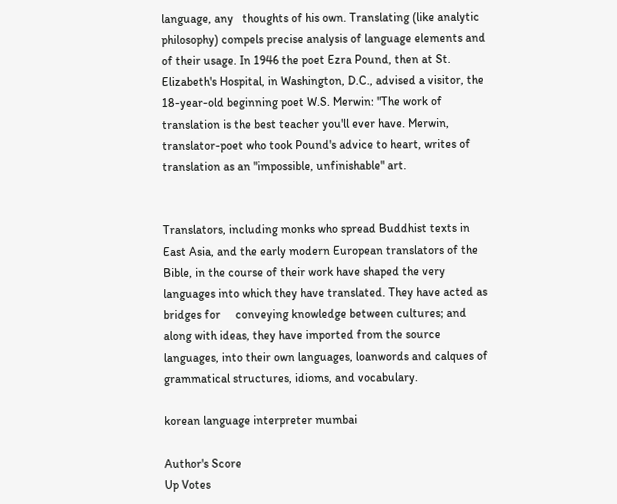language, any   thoughts of his own. Translating (like analytic philosophy) compels precise analysis of language elements and of their usage. In 1946 the poet Ezra Pound, then at St. Elizabeth's Hospital, in Washington, D.C., advised a visitor, the 18-year-old beginning poet W.S. Merwin: "The work of translation is the best teacher you'll ever have. Merwin, translator-poet who took Pound's advice to heart, writes of translation as an "impossible, unfinishable" art.


Translators, including monks who spread Buddhist texts in East Asia, and the early modern European translators of the Bible, in the course of their work have shaped the very languages into which they have translated. They have acted as bridges for     conveying knowledge between cultures; and along with ideas, they have imported from the source languages, into their own languages, loanwords and calques of grammatical structures, idioms, and vocabulary.

korean language interpreter mumbai

Author's Score
Up Votes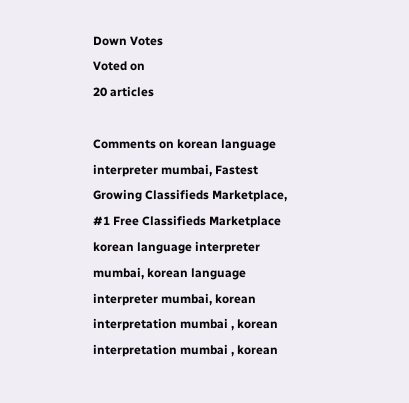Down Votes
Voted on
20 articles

Comments on korean language interpreter mumbai, Fastest Growing Classifieds Marketplace, #1 Free Classifieds Marketplace
korean language interpreter mumbai, korean language interpreter mumbai, korean interpretation mumbai , korean interpretation mumbai , korean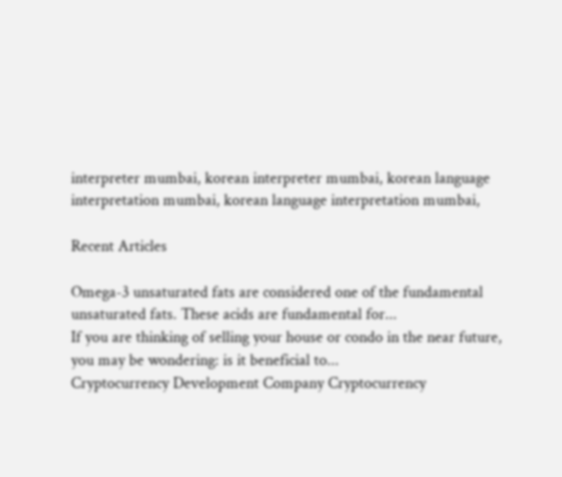interpreter mumbai, korean interpreter mumbai, korean language interpretation mumbai, korean language interpretation mumbai,

Recent Articles

Omega-3 unsaturated fats are considered one of the fundamental unsaturated fats. These acids are fundamental for...
If you are thinking of selling your house or condo in the near future, you may be wondering: is it beneficial to...
Cryptocurrency Development Company Cryptocurrency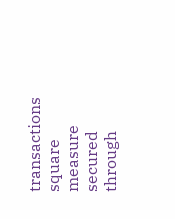transactions square measure secured through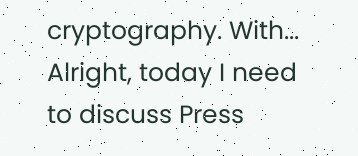cryptography. With...
Alright, today I need to discuss Press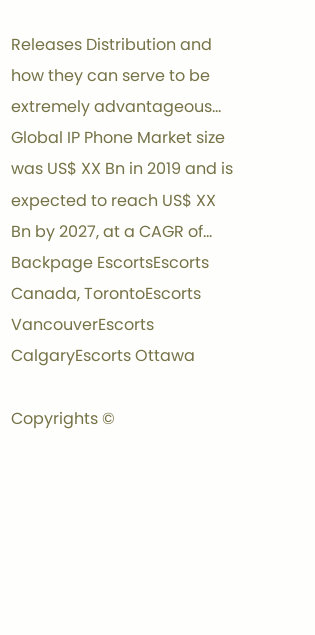Releases Distribution and how they can serve to be extremely advantageous...
Global IP Phone Market size was US$ XX Bn in 2019 and is expected to reach US$ XX Bn by 2027, at a CAGR of...
Backpage EscortsEscorts Canada, TorontoEscorts VancouverEscorts CalgaryEscorts Ottawa

Copyrights ©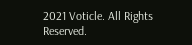2021 Voticle. All Rights Reserved.